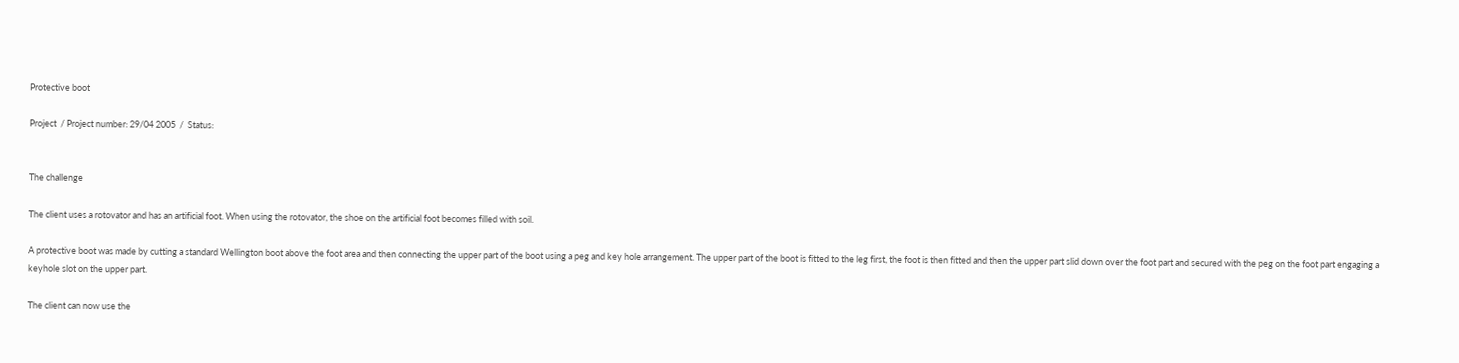Protective boot

Project  / Project number: 29/04 2005  /  Status:


The challenge

The client uses a rotovator and has an artificial foot. When using the rotovator, the shoe on the artificial foot becomes filled with soil.

A protective boot was made by cutting a standard Wellington boot above the foot area and then connecting the upper part of the boot using a peg and key hole arrangement. The upper part of the boot is fitted to the leg first, the foot is then fitted and then the upper part slid down over the foot part and secured with the peg on the foot part engaging a keyhole slot on the upper part.

The client can now use the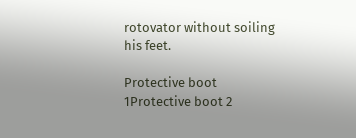rotovator without soiling his feet.

Protective boot 1Protective boot 2